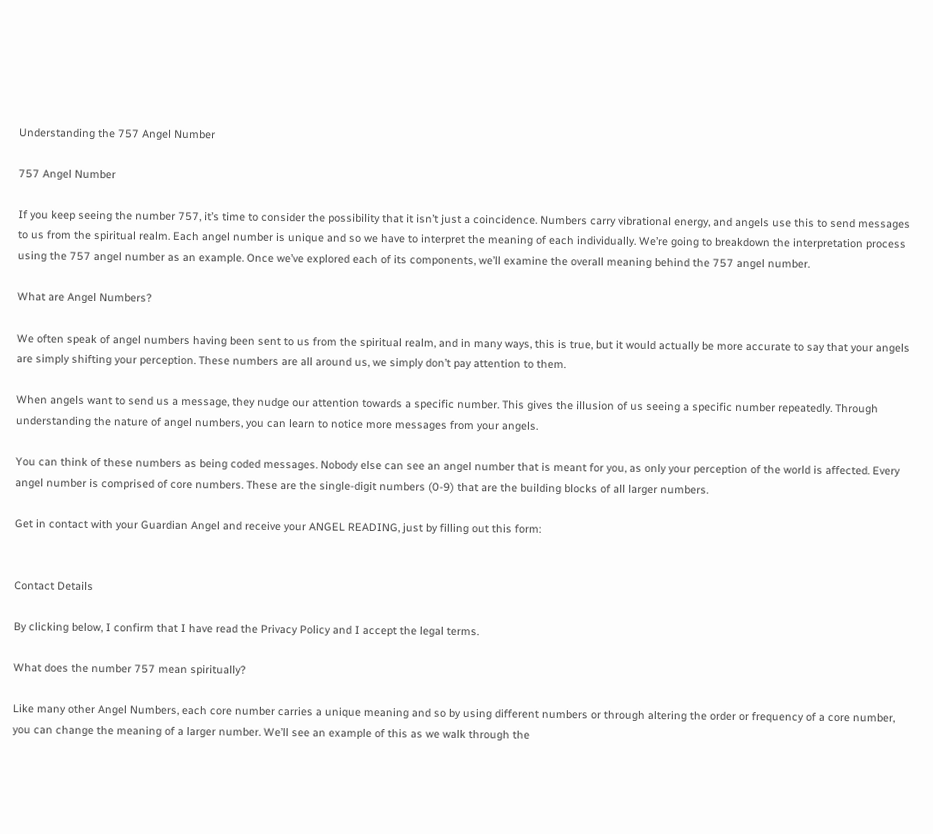Understanding the 757 Angel Number

757 Angel Number

If you keep seeing the number 757, it’s time to consider the possibility that it isn’t just a coincidence. Numbers carry vibrational energy, and angels use this to send messages to us from the spiritual realm. Each angel number is unique and so we have to interpret the meaning of each individually. We’re going to breakdown the interpretation process using the 757 angel number as an example. Once we’ve explored each of its components, we’ll examine the overall meaning behind the 757 angel number.

What are Angel Numbers?

We often speak of angel numbers having been sent to us from the spiritual realm, and in many ways, this is true, but it would actually be more accurate to say that your angels are simply shifting your perception. These numbers are all around us, we simply don’t pay attention to them.

When angels want to send us a message, they nudge our attention towards a specific number. This gives the illusion of us seeing a specific number repeatedly. Through understanding the nature of angel numbers, you can learn to notice more messages from your angels.

You can think of these numbers as being coded messages. Nobody else can see an angel number that is meant for you, as only your perception of the world is affected. Every angel number is comprised of core numbers. These are the single-digit numbers (0-9) that are the building blocks of all larger numbers.

Get in contact with your Guardian Angel and receive your ANGEL READING, just by filling out this form:


Contact Details

By clicking below, I confirm that I have read the Privacy Policy and I accept the legal terms.

What does the number 757 mean spiritually?

Like many other Angel Numbers, each core number carries a unique meaning and so by using different numbers or through altering the order or frequency of a core number, you can change the meaning of a larger number. We’ll see an example of this as we walk through the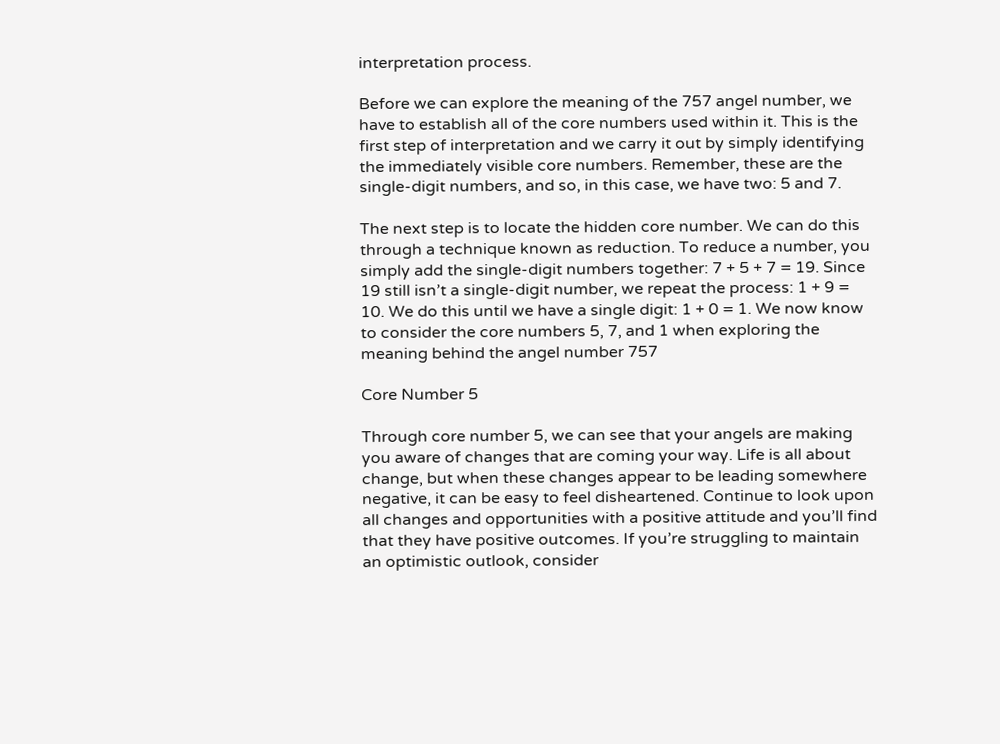interpretation process.

Before we can explore the meaning of the 757 angel number, we have to establish all of the core numbers used within it. This is the first step of interpretation and we carry it out by simply identifying the immediately visible core numbers. Remember, these are the single-digit numbers, and so, in this case, we have two: 5 and 7.

The next step is to locate the hidden core number. We can do this through a technique known as reduction. To reduce a number, you simply add the single-digit numbers together: 7 + 5 + 7 = 19. Since 19 still isn’t a single-digit number, we repeat the process: 1 + 9 = 10. We do this until we have a single digit: 1 + 0 = 1. We now know to consider the core numbers 5, 7, and 1 when exploring the meaning behind the angel number 757

Core Number 5

Through core number 5, we can see that your angels are making you aware of changes that are coming your way. Life is all about change, but when these changes appear to be leading somewhere negative, it can be easy to feel disheartened. Continue to look upon all changes and opportunities with a positive attitude and you’ll find that they have positive outcomes. If you’re struggling to maintain an optimistic outlook, consider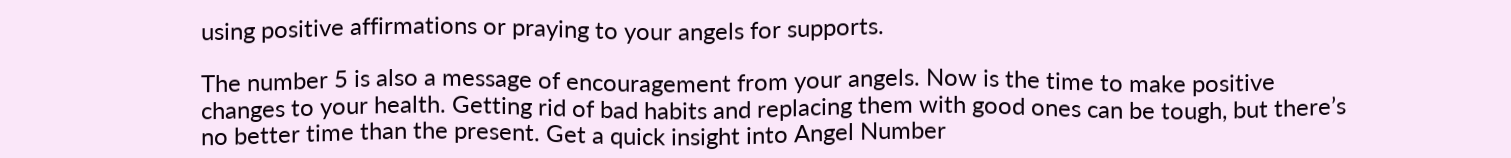using positive affirmations or praying to your angels for supports.

The number 5 is also a message of encouragement from your angels. Now is the time to make positive changes to your health. Getting rid of bad habits and replacing them with good ones can be tough, but there’s no better time than the present. Get a quick insight into Angel Number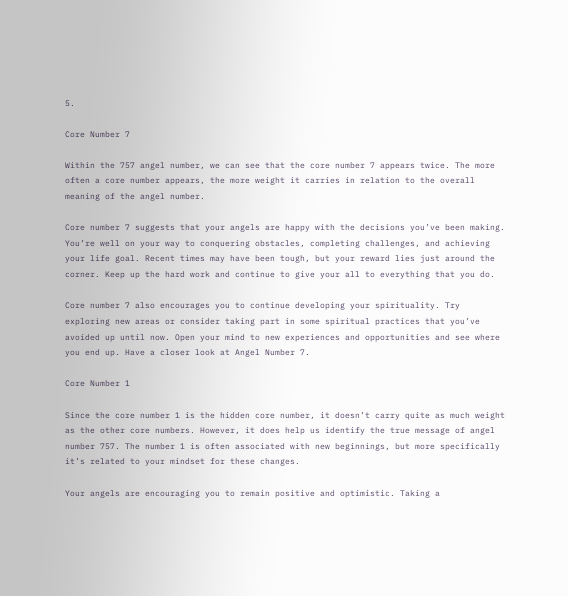5.

Core Number 7

Within the 757 angel number, we can see that the core number 7 appears twice. The more often a core number appears, the more weight it carries in relation to the overall meaning of the angel number.

Core number 7 suggests that your angels are happy with the decisions you’ve been making. You’re well on your way to conquering obstacles, completing challenges, and achieving your life goal. Recent times may have been tough, but your reward lies just around the corner. Keep up the hard work and continue to give your all to everything that you do.

Core number 7 also encourages you to continue developing your spirituality. Try exploring new areas or consider taking part in some spiritual practices that you’ve avoided up until now. Open your mind to new experiences and opportunities and see where you end up. Have a closer look at Angel Number 7.

Core Number 1

Since the core number 1 is the hidden core number, it doesn’t carry quite as much weight as the other core numbers. However, it does help us identify the true message of angel number 757. The number 1 is often associated with new beginnings, but more specifically it’s related to your mindset for these changes.

Your angels are encouraging you to remain positive and optimistic. Taking a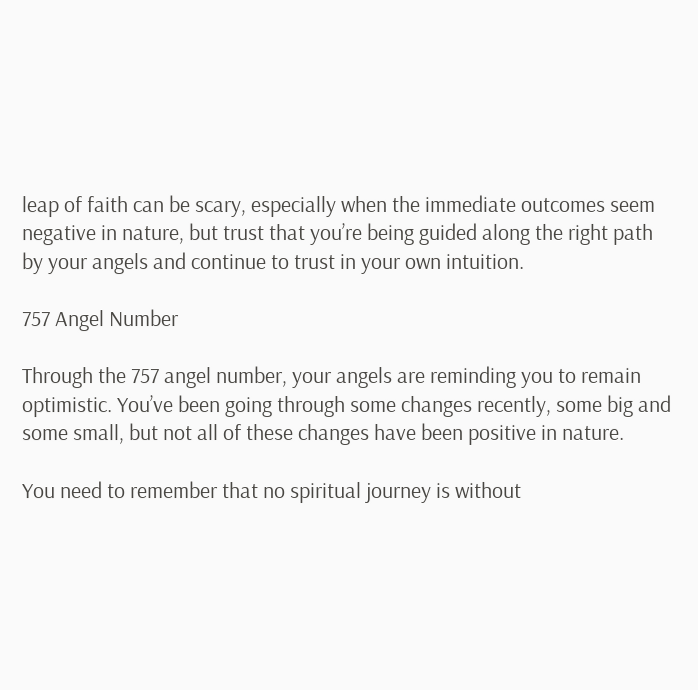leap of faith can be scary, especially when the immediate outcomes seem negative in nature, but trust that you’re being guided along the right path by your angels and continue to trust in your own intuition.

757 Angel Number

Through the 757 angel number, your angels are reminding you to remain optimistic. You’ve been going through some changes recently, some big and some small, but not all of these changes have been positive in nature.

You need to remember that no spiritual journey is without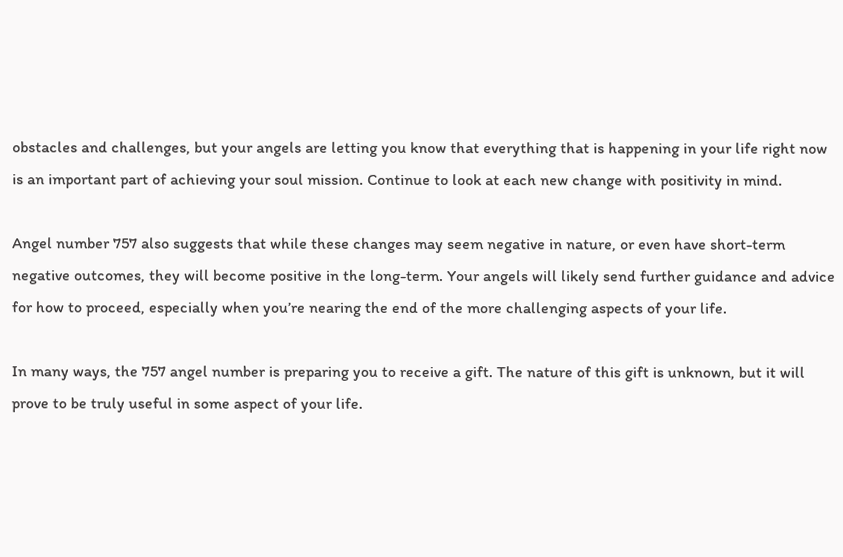obstacles and challenges, but your angels are letting you know that everything that is happening in your life right now is an important part of achieving your soul mission. Continue to look at each new change with positivity in mind.

Angel number 757 also suggests that while these changes may seem negative in nature, or even have short-term negative outcomes, they will become positive in the long-term. Your angels will likely send further guidance and advice for how to proceed, especially when you’re nearing the end of the more challenging aspects of your life.

In many ways, the 757 angel number is preparing you to receive a gift. The nature of this gift is unknown, but it will prove to be truly useful in some aspect of your life.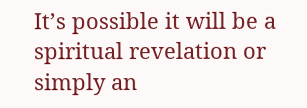It’s possible it will be a spiritual revelation or simply an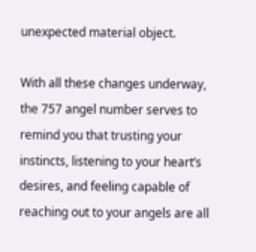unexpected material object.

With all these changes underway, the 757 angel number serves to remind you that trusting your instincts, listening to your heart’s desires, and feeling capable of reaching out to your angels are all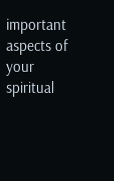important aspects of your spiritual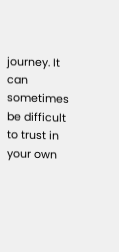journey. It can sometimes be difficult to trust in your own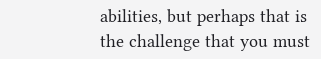abilities, but perhaps that is the challenge that you must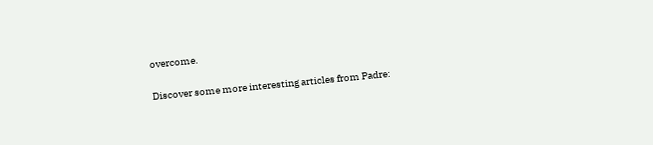overcome.

Discover some more interesting articles from Padre: